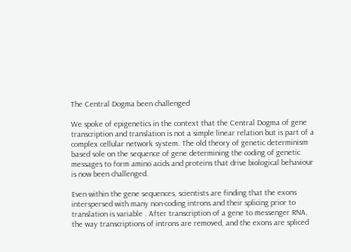The Central Dogma been challenged

We spoke of epigenetics in the context that the Central Dogma of gene transcription and translation is not a simple linear relation but is part of a complex cellular network system. The old theory of genetic determinism based sole on the sequence of gene determining the coding of genetic messages to form amino acids and proteins that drive biological behaviour is now been challenged.

Even within the gene sequences, scientists are finding that the exons interspersed with many non-coding introns and their splicing prior to translation is variable . After transcription of a gene to messenger RNA, the way transcriptions of introns are removed, and the exons are spliced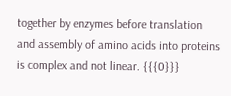together by enzymes before translation and assembly of amino acids into proteins is complex and not linear. {{{0}}}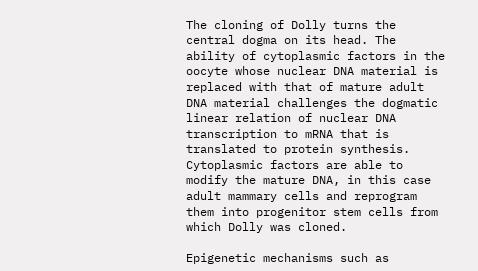The cloning of Dolly turns the central dogma on its head. The ability of cytoplasmic factors in the oocyte whose nuclear DNA material is replaced with that of mature adult DNA material challenges the dogmatic linear relation of nuclear DNA transcription to mRNA that is translated to protein synthesis. Cytoplasmic factors are able to modify the mature DNA, in this case adult mammary cells and reprogram them into progenitor stem cells from which Dolly was cloned.

Epigenetic mechanisms such as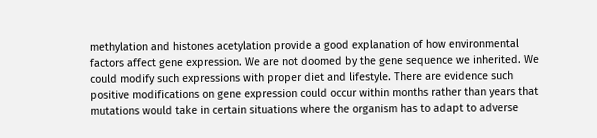methylation and histones acetylation provide a good explanation of how environmental factors affect gene expression. We are not doomed by the gene sequence we inherited. We could modify such expressions with proper diet and lifestyle. There are evidence such positive modifications on gene expression could occur within months rather than years that mutations would take in certain situations where the organism has to adapt to adverse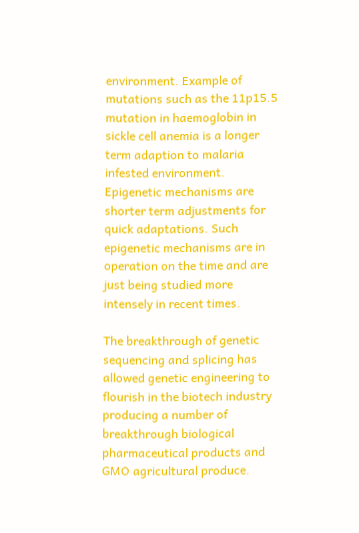environment. Example of mutations such as the 11p15.5 mutation in haemoglobin in sickle cell anemia is a longer term adaption to malaria infested environment. Epigenetic mechanisms are shorter term adjustments for quick adaptations. Such epigenetic mechanisms are in operation on the time and are just being studied more intensely in recent times.

The breakthrough of genetic sequencing and splicing has allowed genetic engineering to flourish in the biotech industry producing a number of breakthrough biological pharmaceutical products and GMO agricultural produce.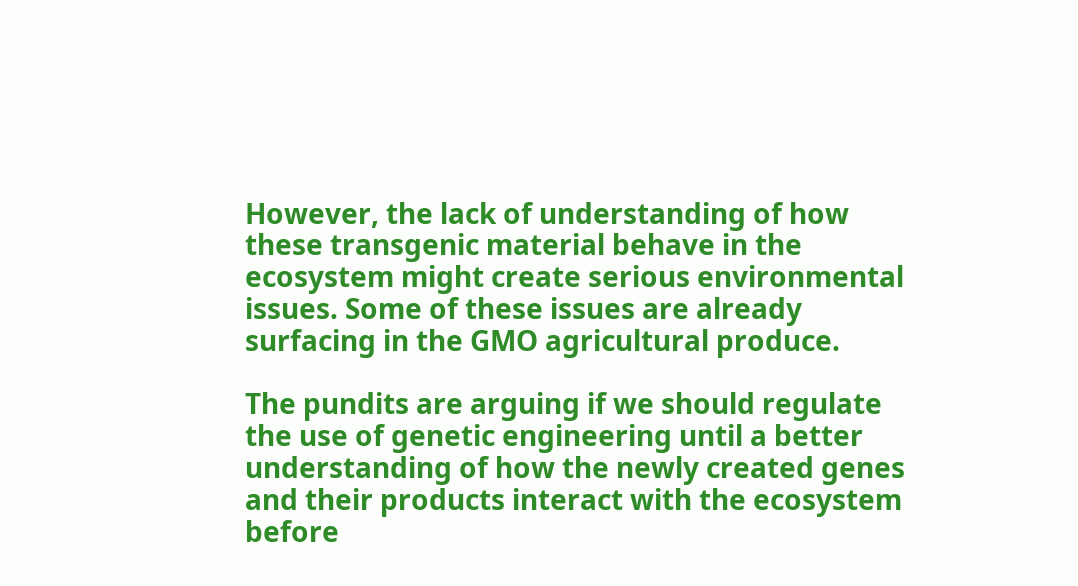However, the lack of understanding of how these transgenic material behave in the ecosystem might create serious environmental issues. Some of these issues are already surfacing in the GMO agricultural produce.

The pundits are arguing if we should regulate the use of genetic engineering until a better understanding of how the newly created genes and their products interact with the ecosystem before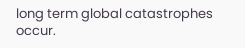long term global catastrophes occur.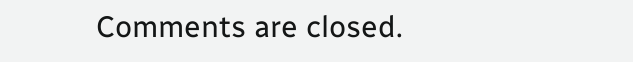Comments are closed.